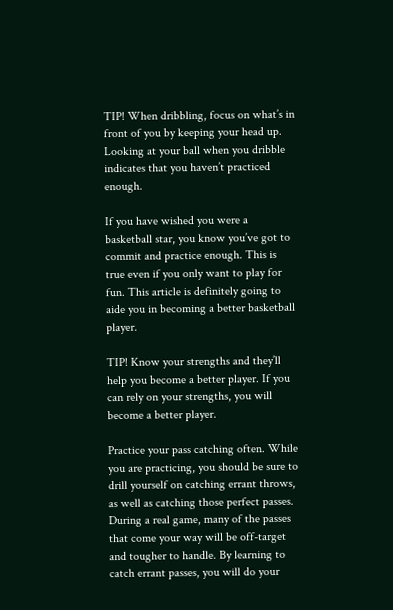TIP! When dribbling, focus on what’s in front of you by keeping your head up. Looking at your ball when you dribble indicates that you haven’t practiced enough.

If you have wished you were a basketball star, you know you’ve got to commit and practice enough. This is true even if you only want to play for fun. This article is definitely going to aide you in becoming a better basketball player.

TIP! Know your strengths and they’ll help you become a better player. If you can rely on your strengths, you will become a better player.

Practice your pass catching often. While you are practicing, you should be sure to drill yourself on catching errant throws, as well as catching those perfect passes. During a real game, many of the passes that come your way will be off-target and tougher to handle. By learning to catch errant passes, you will do your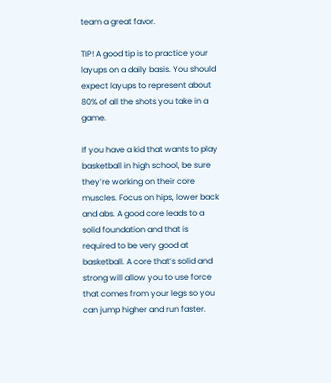team a great favor.

TIP! A good tip is to practice your layups on a daily basis. You should expect layups to represent about 80% of all the shots you take in a game.

If you have a kid that wants to play basketball in high school, be sure they’re working on their core muscles. Focus on hips, lower back and abs. A good core leads to a solid foundation and that is required to be very good at basketball. A core that’s solid and strong will allow you to use force that comes from your legs so you can jump higher and run faster.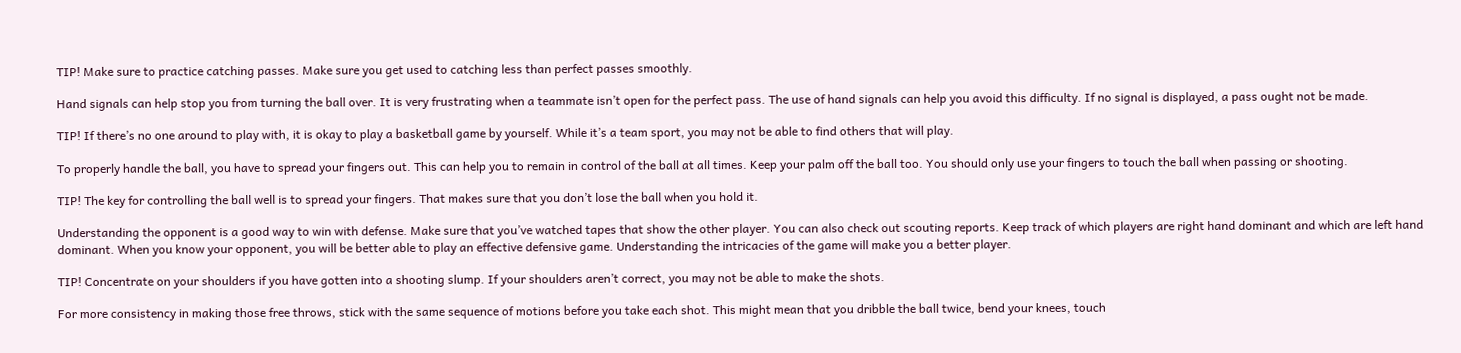TIP! Make sure to practice catching passes. Make sure you get used to catching less than perfect passes smoothly.

Hand signals can help stop you from turning the ball over. It is very frustrating when a teammate isn’t open for the perfect pass. The use of hand signals can help you avoid this difficulty. If no signal is displayed, a pass ought not be made.

TIP! If there’s no one around to play with, it is okay to play a basketball game by yourself. While it’s a team sport, you may not be able to find others that will play.

To properly handle the ball, you have to spread your fingers out. This can help you to remain in control of the ball at all times. Keep your palm off the ball too. You should only use your fingers to touch the ball when passing or shooting.

TIP! The key for controlling the ball well is to spread your fingers. That makes sure that you don’t lose the ball when you hold it.

Understanding the opponent is a good way to win with defense. Make sure that you’ve watched tapes that show the other player. You can also check out scouting reports. Keep track of which players are right hand dominant and which are left hand dominant. When you know your opponent, you will be better able to play an effective defensive game. Understanding the intricacies of the game will make you a better player.

TIP! Concentrate on your shoulders if you have gotten into a shooting slump. If your shoulders aren’t correct, you may not be able to make the shots.

For more consistency in making those free throws, stick with the same sequence of motions before you take each shot. This might mean that you dribble the ball twice, bend your knees, touch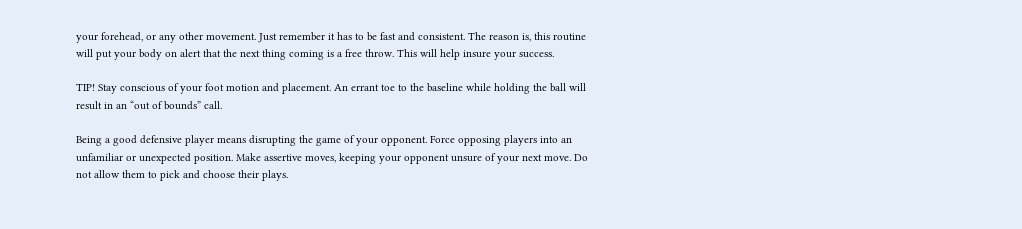your forehead, or any other movement. Just remember it has to be fast and consistent. The reason is, this routine will put your body on alert that the next thing coming is a free throw. This will help insure your success.

TIP! Stay conscious of your foot motion and placement. An errant toe to the baseline while holding the ball will result in an “out of bounds” call.

Being a good defensive player means disrupting the game of your opponent. Force opposing players into an unfamiliar or unexpected position. Make assertive moves, keeping your opponent unsure of your next move. Do not allow them to pick and choose their plays.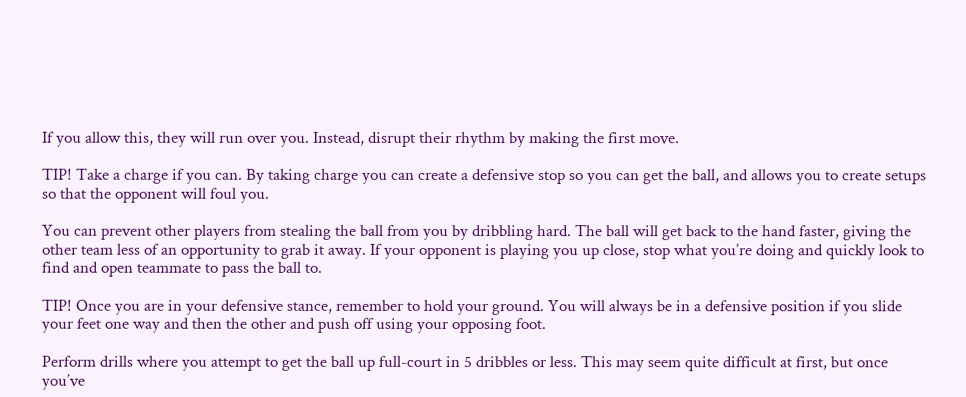If you allow this, they will run over you. Instead, disrupt their rhythm by making the first move.

TIP! Take a charge if you can. By taking charge you can create a defensive stop so you can get the ball, and allows you to create setups so that the opponent will foul you.

You can prevent other players from stealing the ball from you by dribbling hard. The ball will get back to the hand faster, giving the other team less of an opportunity to grab it away. If your opponent is playing you up close, stop what you’re doing and quickly look to find and open teammate to pass the ball to.

TIP! Once you are in your defensive stance, remember to hold your ground. You will always be in a defensive position if you slide your feet one way and then the other and push off using your opposing foot.

Perform drills where you attempt to get the ball up full-court in 5 dribbles or less. This may seem quite difficult at first, but once you’ve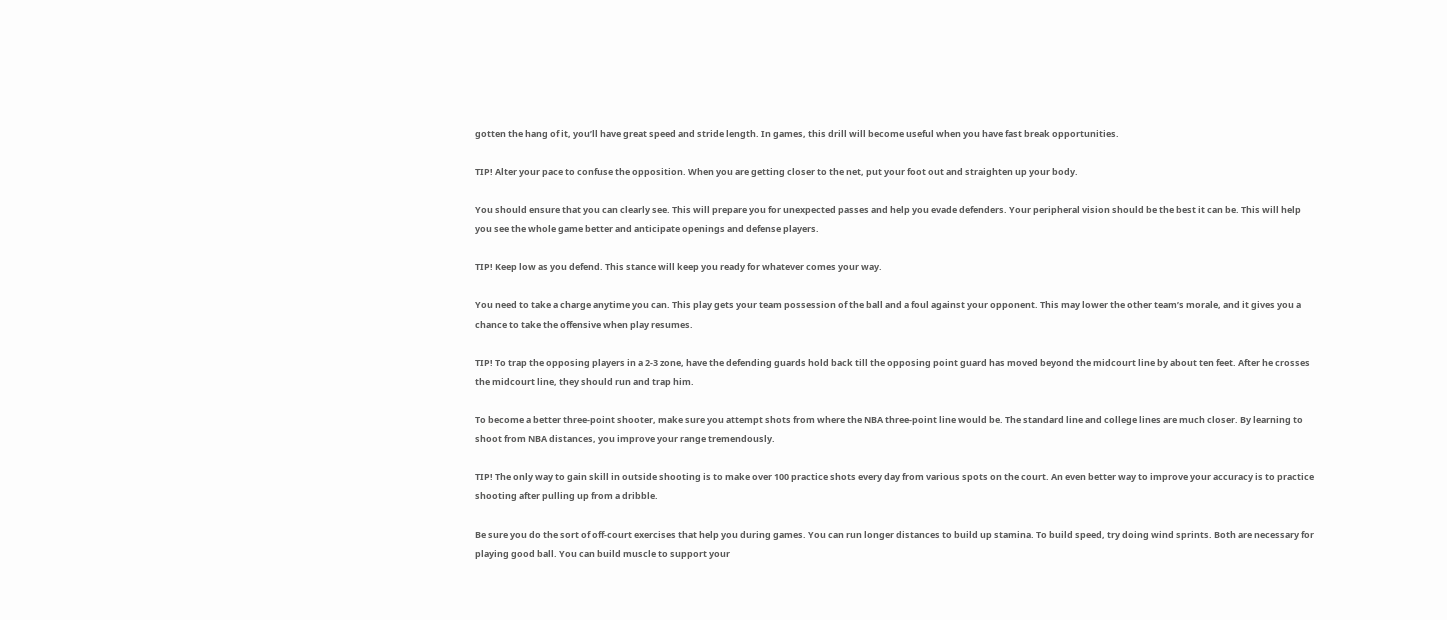gotten the hang of it, you’ll have great speed and stride length. In games, this drill will become useful when you have fast break opportunities.

TIP! Alter your pace to confuse the opposition. When you are getting closer to the net, put your foot out and straighten up your body.

You should ensure that you can clearly see. This will prepare you for unexpected passes and help you evade defenders. Your peripheral vision should be the best it can be. This will help you see the whole game better and anticipate openings and defense players.

TIP! Keep low as you defend. This stance will keep you ready for whatever comes your way.

You need to take a charge anytime you can. This play gets your team possession of the ball and a foul against your opponent. This may lower the other team’s morale, and it gives you a chance to take the offensive when play resumes.

TIP! To trap the opposing players in a 2-3 zone, have the defending guards hold back till the opposing point guard has moved beyond the midcourt line by about ten feet. After he crosses the midcourt line, they should run and trap him.

To become a better three-point shooter, make sure you attempt shots from where the NBA three-point line would be. The standard line and college lines are much closer. By learning to shoot from NBA distances, you improve your range tremendously.

TIP! The only way to gain skill in outside shooting is to make over 100 practice shots every day from various spots on the court. An even better way to improve your accuracy is to practice shooting after pulling up from a dribble.

Be sure you do the sort of off-court exercises that help you during games. You can run longer distances to build up stamina. To build speed, try doing wind sprints. Both are necessary for playing good ball. You can build muscle to support your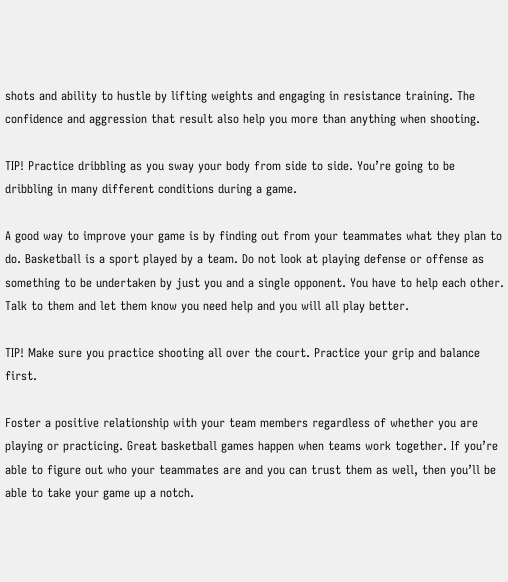shots and ability to hustle by lifting weights and engaging in resistance training. The confidence and aggression that result also help you more than anything when shooting.

TIP! Practice dribbling as you sway your body from side to side. You’re going to be dribbling in many different conditions during a game.

A good way to improve your game is by finding out from your teammates what they plan to do. Basketball is a sport played by a team. Do not look at playing defense or offense as something to be undertaken by just you and a single opponent. You have to help each other. Talk to them and let them know you need help and you will all play better.

TIP! Make sure you practice shooting all over the court. Practice your grip and balance first.

Foster a positive relationship with your team members regardless of whether you are playing or practicing. Great basketball games happen when teams work together. If you’re able to figure out who your teammates are and you can trust them as well, then you’ll be able to take your game up a notch.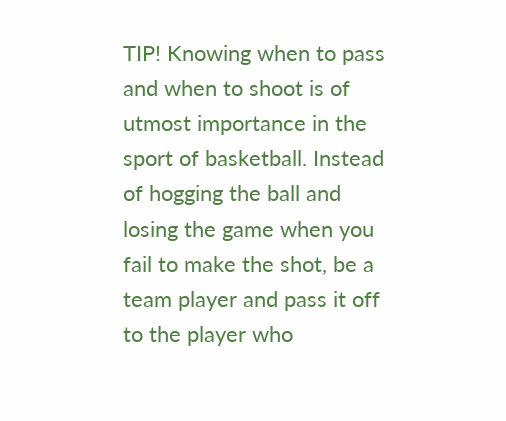TIP! Knowing when to pass and when to shoot is of utmost importance in the sport of basketball. Instead of hogging the ball and losing the game when you fail to make the shot, be a team player and pass it off to the player who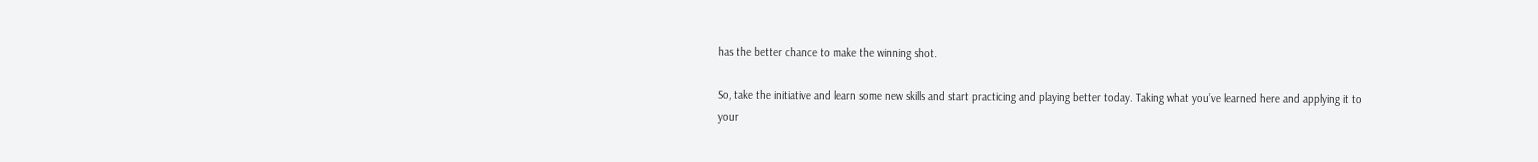has the better chance to make the winning shot.

So, take the initiative and learn some new skills and start practicing and playing better today. Taking what you’ve learned here and applying it to your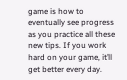game is how to eventually see progress as you practice all these new tips. If you work hard on your game, it’ll get better every day.